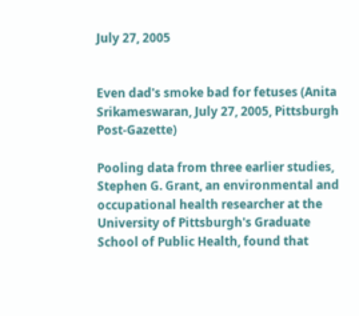July 27, 2005


Even dad's smoke bad for fetuses (Anita Srikameswaran, July 27, 2005, Pittsburgh Post-Gazette)

Pooling data from three earlier studies, Stephen G. Grant, an environmental and occupational health researcher at the University of Pittsburgh's Graduate School of Public Health, found that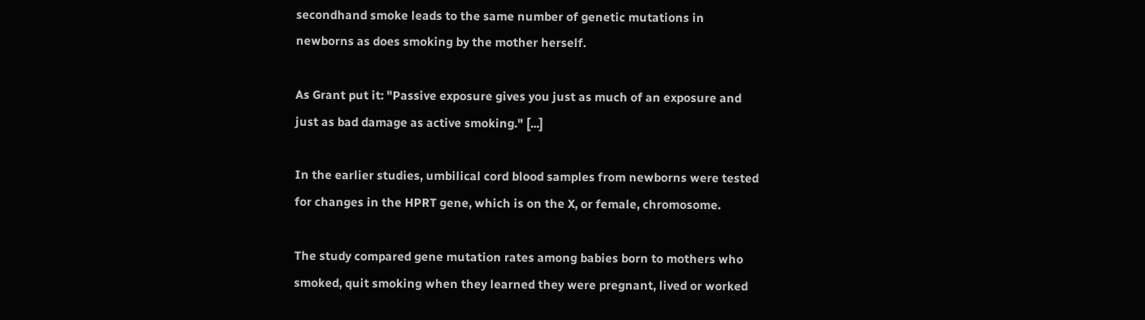secondhand smoke leads to the same number of genetic mutations in newborns as does smoking by the mother herself.

As Grant put it: "Passive exposure gives you just as much of an exposure and just as bad damage as active smoking." [...]

In the earlier studies, umbilical cord blood samples from newborns were tested for changes in the HPRT gene, which is on the X, or female, chromosome.

The study compared gene mutation rates among babies born to mothers who smoked, quit smoking when they learned they were pregnant, lived or worked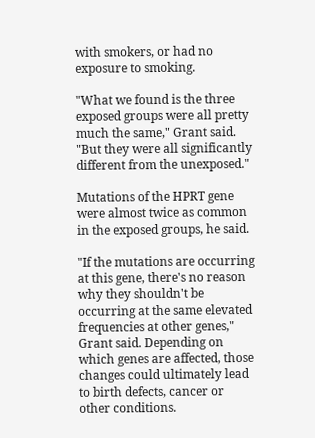with smokers, or had no exposure to smoking.

"What we found is the three exposed groups were all pretty much the same," Grant said. "But they were all significantly different from the unexposed."

Mutations of the HPRT gene were almost twice as common in the exposed groups, he said.

"If the mutations are occurring at this gene, there's no reason why they shouldn't be occurring at the same elevated frequencies at other genes," Grant said. Depending on which genes are affected, those changes could ultimately lead to birth defects, cancer or other conditions.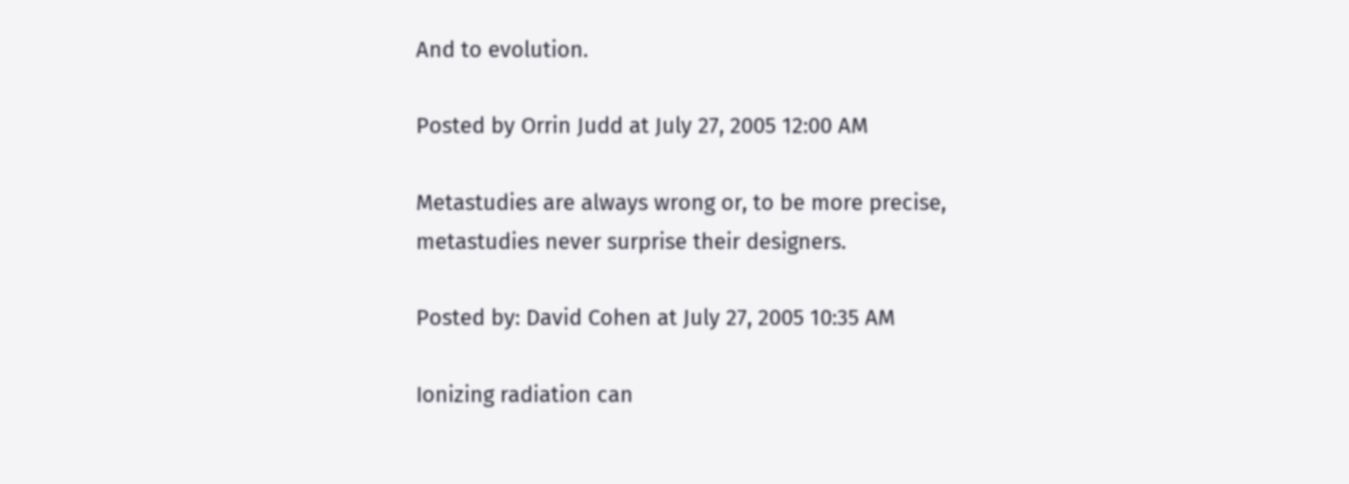And to evolution.

Posted by Orrin Judd at July 27, 2005 12:00 AM

Metastudies are always wrong or, to be more precise, metastudies never surprise their designers.

Posted by: David Cohen at July 27, 2005 10:35 AM

Ionizing radiation can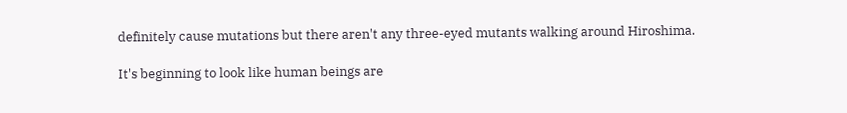definitely cause mutations but there aren't any three-eyed mutants walking around Hiroshima.

It's beginning to look like human beings are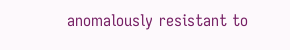anomalously resistant to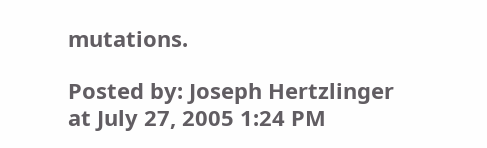mutations.

Posted by: Joseph Hertzlinger at July 27, 2005 1:24 PM